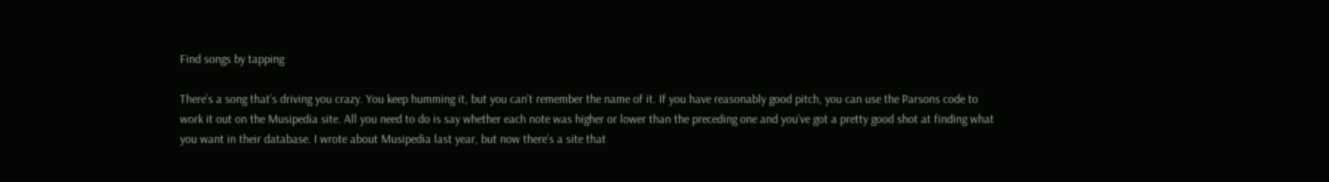Find songs by tapping

There’s a song that’s driving you crazy. You keep humming it, but you can’t remember the name of it. If you have reasonably good pitch, you can use the Parsons code to work it out on the Musipedia site. All you need to do is say whether each note was higher or lower than the preceding one and you’ve got a pretty good shot at finding what you want in their database. I wrote about Musipedia last year, but now there’s a site that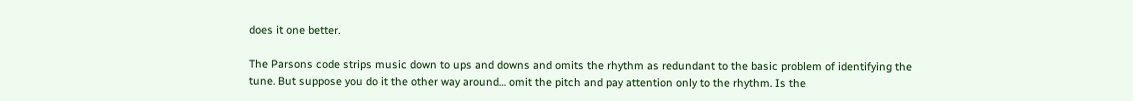does it one better.

The Parsons code strips music down to ups and downs and omits the rhythm as redundant to the basic problem of identifying the tune. But suppose you do it the other way around… omit the pitch and pay attention only to the rhythm. Is the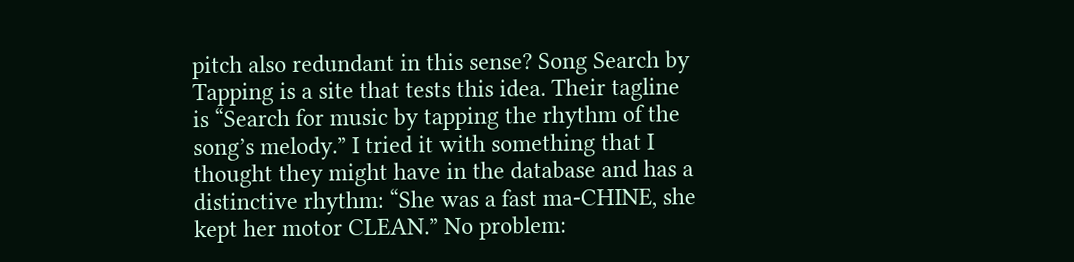pitch also redundant in this sense? Song Search by Tapping is a site that tests this idea. Their tagline is “Search for music by tapping the rhythm of the song’s melody.” I tried it with something that I thought they might have in the database and has a distinctive rhythm: “She was a fast ma-CHINE, she kept her motor CLEAN.” No problem: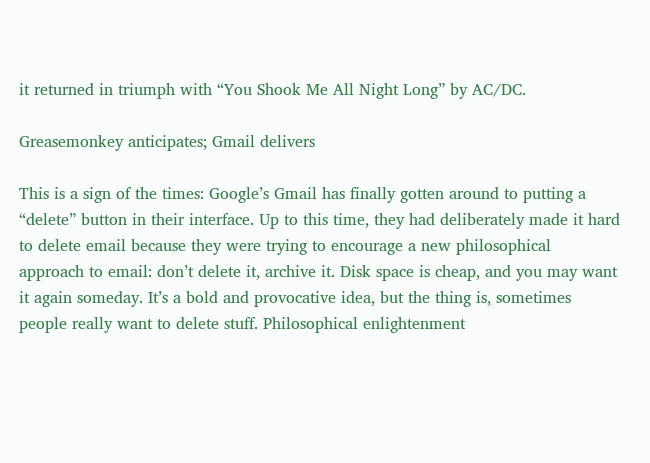it returned in triumph with “You Shook Me All Night Long” by AC/DC.

Greasemonkey anticipates; Gmail delivers

This is a sign of the times: Google’s Gmail has finally gotten around to putting a “delete” button in their interface. Up to this time, they had deliberately made it hard to delete email because they were trying to encourage a new philosophical approach to email: don’t delete it, archive it. Disk space is cheap, and you may want it again someday. It’s a bold and provocative idea, but the thing is, sometimes people really want to delete stuff. Philosophical enlightenment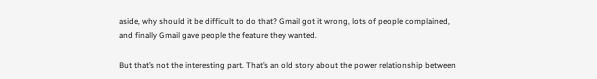aside, why should it be difficult to do that? Gmail got it wrong, lots of people complained, and finally Gmail gave people the feature they wanted.

But that’s not the interesting part. That’s an old story about the power relationship between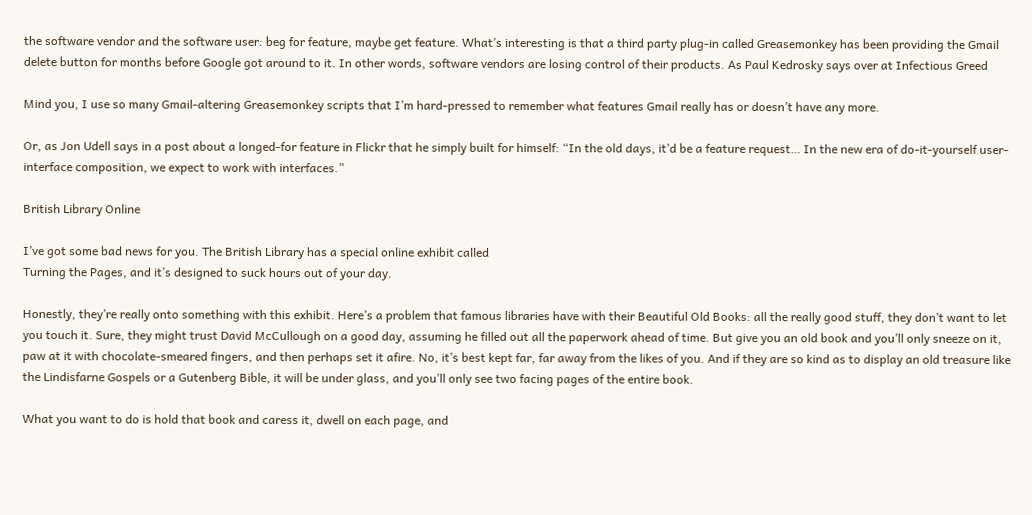the software vendor and the software user: beg for feature, maybe get feature. What’s interesting is that a third party plug-in called Greasemonkey has been providing the Gmail delete button for months before Google got around to it. In other words, software vendors are losing control of their products. As Paul Kedrosky says over at Infectious Greed

Mind you, I use so many Gmail-altering Greasemonkey scripts that I’m hard-pressed to remember what features Gmail really has or doesn’t have any more.

Or, as Jon Udell says in a post about a longed-for feature in Flickr that he simply built for himself: “In the old days, it’d be a feature request… In the new era of do-it-yourself user-interface composition, we expect to work with interfaces.”

British Library Online

I’ve got some bad news for you. The British Library has a special online exhibit called
Turning the Pages, and it’s designed to suck hours out of your day.

Honestly, they’re really onto something with this exhibit. Here’s a problem that famous libraries have with their Beautiful Old Books: all the really good stuff, they don’t want to let you touch it. Sure, they might trust David McCullough on a good day, assuming he filled out all the paperwork ahead of time. But give you an old book and you’ll only sneeze on it, paw at it with chocolate-smeared fingers, and then perhaps set it afire. No, it’s best kept far, far away from the likes of you. And if they are so kind as to display an old treasure like the Lindisfarne Gospels or a Gutenberg Bible, it will be under glass, and you’ll only see two facing pages of the entire book.

What you want to do is hold that book and caress it, dwell on each page, and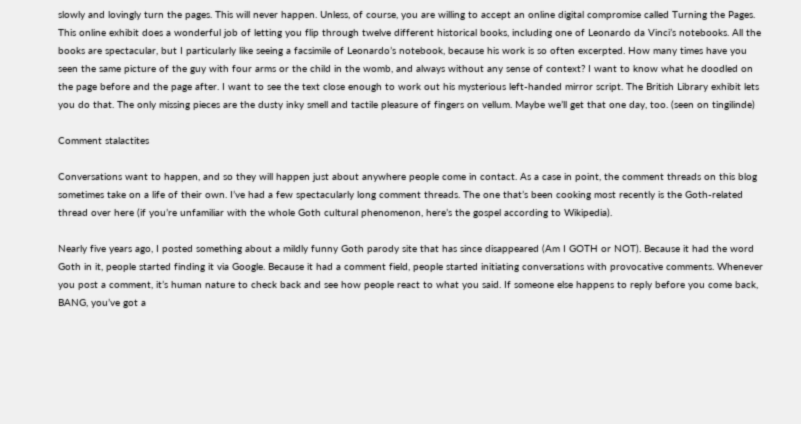slowly and lovingly turn the pages. This will never happen. Unless, of course, you are willing to accept an online digital compromise called Turning the Pages. This online exhibit does a wonderful job of letting you flip through twelve different historical books, including one of Leonardo da Vinci’s notebooks. All the books are spectacular, but I particularly like seeing a facsimile of Leonardo’s notebook, because his work is so often excerpted. How many times have you seen the same picture of the guy with four arms or the child in the womb, and always without any sense of context? I want to know what he doodled on the page before and the page after. I want to see the text close enough to work out his mysterious left-handed mirror script. The British Library exhibit lets you do that. The only missing pieces are the dusty inky smell and tactile pleasure of fingers on vellum. Maybe we’ll get that one day, too. (seen on tingilinde)

Comment stalactites

Conversations want to happen, and so they will happen just about anywhere people come in contact. As a case in point, the comment threads on this blog sometimes take on a life of their own. I’ve had a few spectacularly long comment threads. The one that’s been cooking most recently is the Goth-related thread over here (if you’re unfamiliar with the whole Goth cultural phenomenon, here’s the gospel according to Wikipedia).

Nearly five years ago, I posted something about a mildly funny Goth parody site that has since disappeared (Am I GOTH or NOT). Because it had the word Goth in it, people started finding it via Google. Because it had a comment field, people started initiating conversations with provocative comments. Whenever you post a comment, it’s human nature to check back and see how people react to what you said. If someone else happens to reply before you come back, BANG, you’ve got a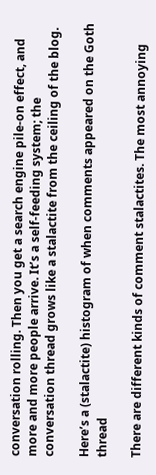conversation rolling. Then you get a search engine pile-on effect, and more and more people arrive. It’s a self-feeding system; the conversation thread grows like a stalactite from the ceiling of the blog.

Here’s a (stalactite) histogram of when comments appeared on the Goth thread

There are different kinds of comment stalactites. The most annoying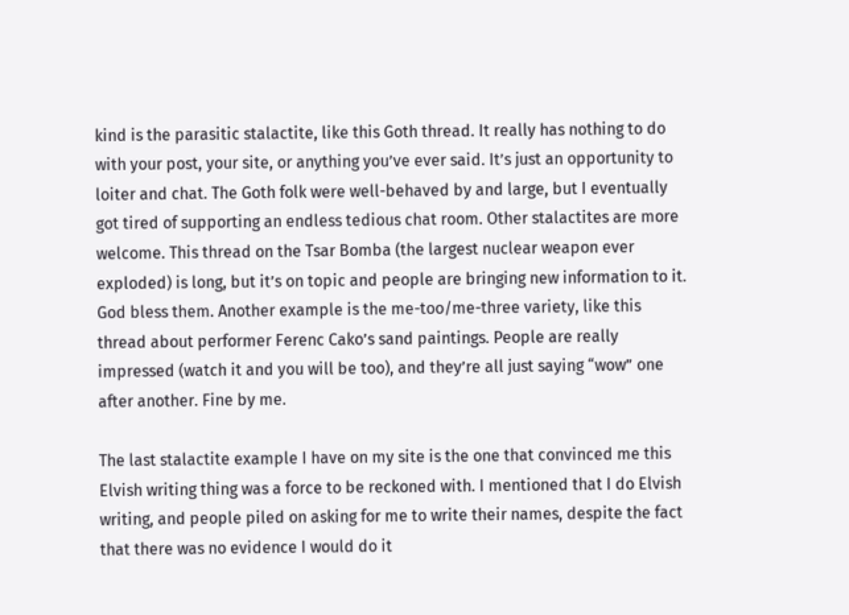kind is the parasitic stalactite, like this Goth thread. It really has nothing to do with your post, your site, or anything you’ve ever said. It’s just an opportunity to loiter and chat. The Goth folk were well-behaved by and large, but I eventually got tired of supporting an endless tedious chat room. Other stalactites are more welcome. This thread on the Tsar Bomba (the largest nuclear weapon ever exploded) is long, but it’s on topic and people are bringing new information to it. God bless them. Another example is the me-too/me-three variety, like this thread about performer Ferenc Cako’s sand paintings. People are really impressed (watch it and you will be too), and they’re all just saying “wow” one after another. Fine by me.

The last stalactite example I have on my site is the one that convinced me this Elvish writing thing was a force to be reckoned with. I mentioned that I do Elvish writing, and people piled on asking for me to write their names, despite the fact that there was no evidence I would do it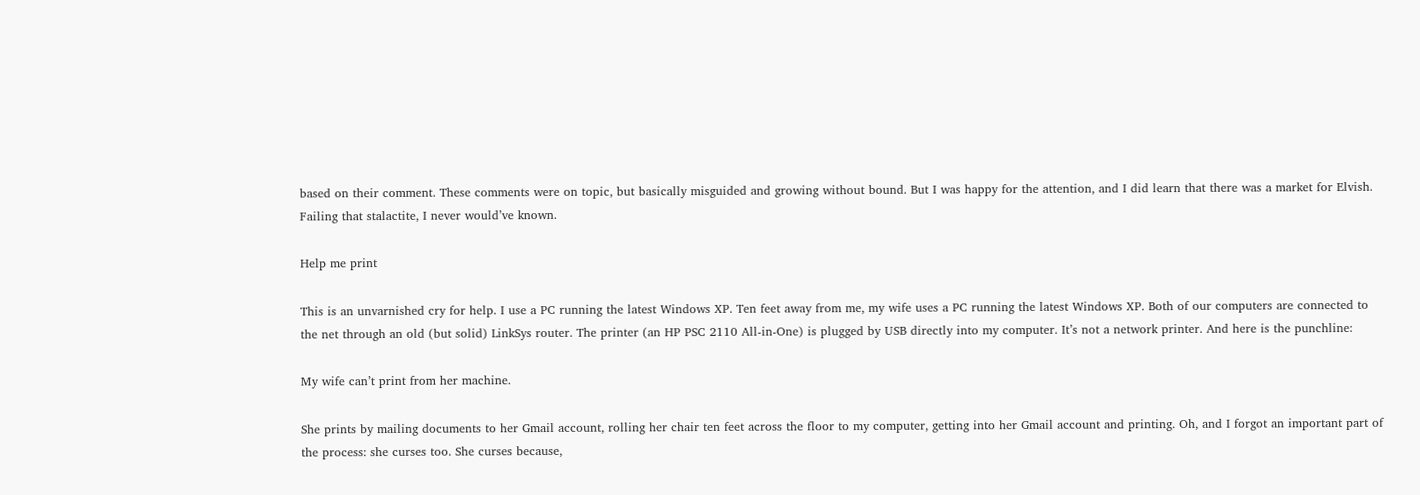based on their comment. These comments were on topic, but basically misguided and growing without bound. But I was happy for the attention, and I did learn that there was a market for Elvish. Failing that stalactite, I never would’ve known.

Help me print

This is an unvarnished cry for help. I use a PC running the latest Windows XP. Ten feet away from me, my wife uses a PC running the latest Windows XP. Both of our computers are connected to the net through an old (but solid) LinkSys router. The printer (an HP PSC 2110 All-in-One) is plugged by USB directly into my computer. It’s not a network printer. And here is the punchline:

My wife can’t print from her machine.

She prints by mailing documents to her Gmail account, rolling her chair ten feet across the floor to my computer, getting into her Gmail account and printing. Oh, and I forgot an important part of the process: she curses too. She curses because,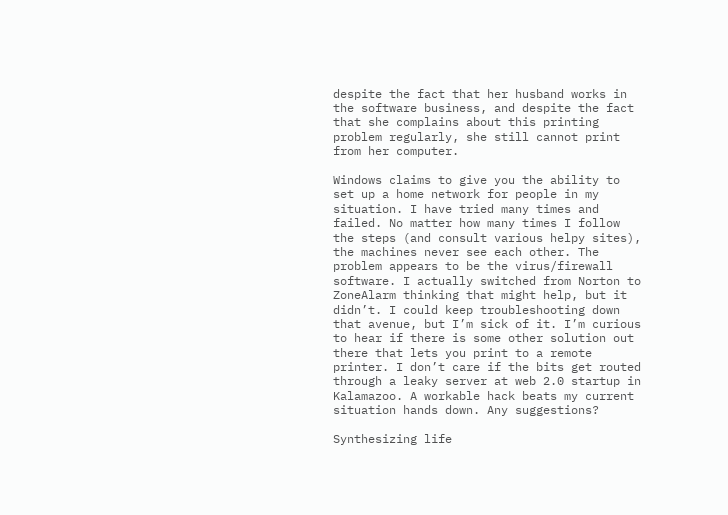despite the fact that her husband works in the software business, and despite the fact that she complains about this printing problem regularly, she still cannot print from her computer.

Windows claims to give you the ability to set up a home network for people in my situation. I have tried many times and failed. No matter how many times I follow the steps (and consult various helpy sites), the machines never see each other. The problem appears to be the virus/firewall software. I actually switched from Norton to ZoneAlarm thinking that might help, but it didn’t. I could keep troubleshooting down that avenue, but I’m sick of it. I’m curious to hear if there is some other solution out there that lets you print to a remote printer. I don’t care if the bits get routed through a leaky server at web 2.0 startup in Kalamazoo. A workable hack beats my current situation hands down. Any suggestions?

Synthesizing life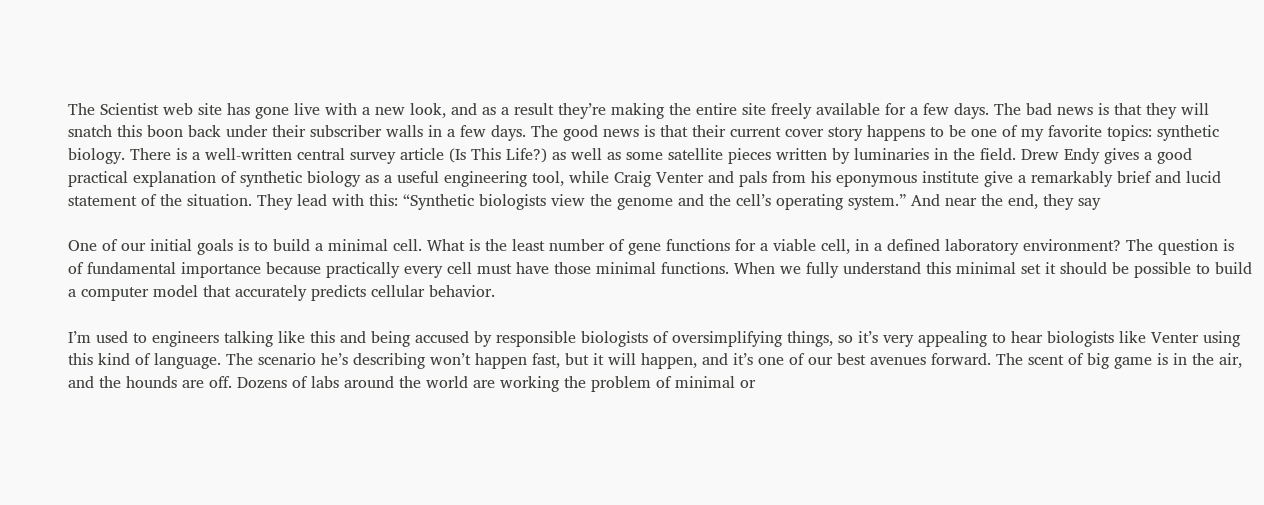The Scientist web site has gone live with a new look, and as a result they’re making the entire site freely available for a few days. The bad news is that they will snatch this boon back under their subscriber walls in a few days. The good news is that their current cover story happens to be one of my favorite topics: synthetic biology. There is a well-written central survey article (Is This Life?) as well as some satellite pieces written by luminaries in the field. Drew Endy gives a good practical explanation of synthetic biology as a useful engineering tool, while Craig Venter and pals from his eponymous institute give a remarkably brief and lucid statement of the situation. They lead with this: “Synthetic biologists view the genome and the cell’s operating system.” And near the end, they say

One of our initial goals is to build a minimal cell. What is the least number of gene functions for a viable cell, in a defined laboratory environment? The question is of fundamental importance because practically every cell must have those minimal functions. When we fully understand this minimal set it should be possible to build a computer model that accurately predicts cellular behavior.

I’m used to engineers talking like this and being accused by responsible biologists of oversimplifying things, so it’s very appealing to hear biologists like Venter using this kind of language. The scenario he’s describing won’t happen fast, but it will happen, and it’s one of our best avenues forward. The scent of big game is in the air, and the hounds are off. Dozens of labs around the world are working the problem of minimal or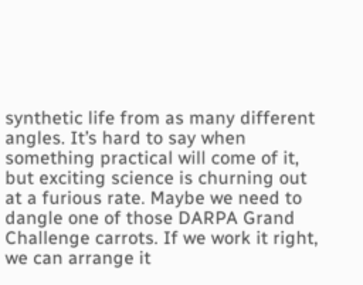synthetic life from as many different angles. It’s hard to say when something practical will come of it, but exciting science is churning out at a furious rate. Maybe we need to dangle one of those DARPA Grand Challenge carrots. If we work it right, we can arrange it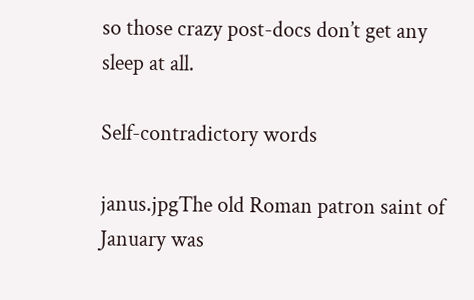so those crazy post-docs don’t get any sleep at all.

Self-contradictory words

janus.jpgThe old Roman patron saint of January was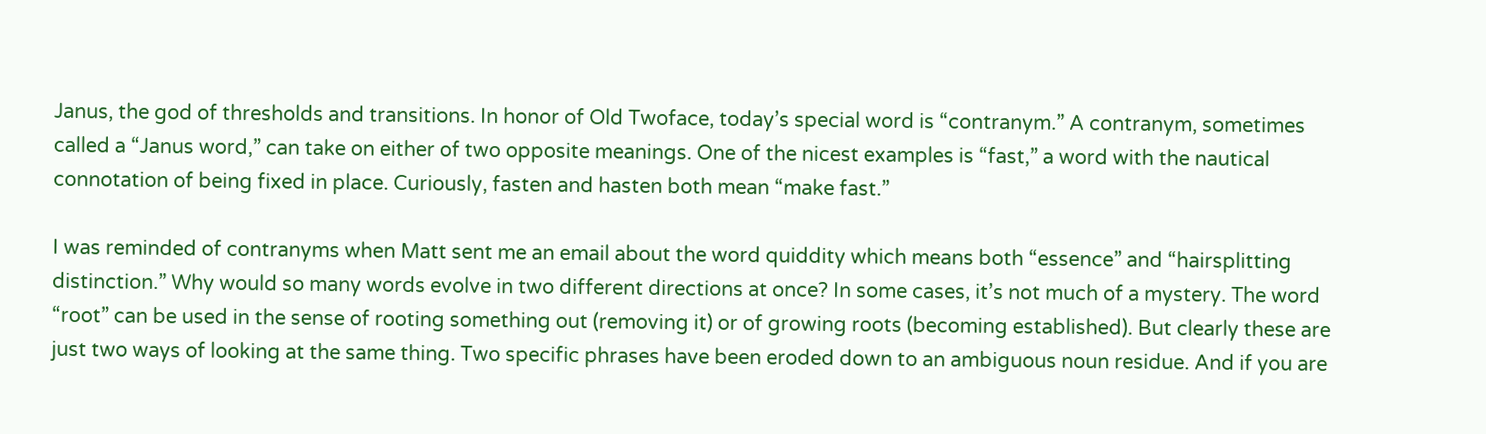Janus, the god of thresholds and transitions. In honor of Old Twoface, today’s special word is “contranym.” A contranym, sometimes called a “Janus word,” can take on either of two opposite meanings. One of the nicest examples is “fast,” a word with the nautical connotation of being fixed in place. Curiously, fasten and hasten both mean “make fast.”

I was reminded of contranyms when Matt sent me an email about the word quiddity which means both “essence” and “hairsplitting distinction.” Why would so many words evolve in two different directions at once? In some cases, it’s not much of a mystery. The word “root” can be used in the sense of rooting something out (removing it) or of growing roots (becoming established). But clearly these are just two ways of looking at the same thing. Two specific phrases have been eroded down to an ambiguous noun residue. And if you are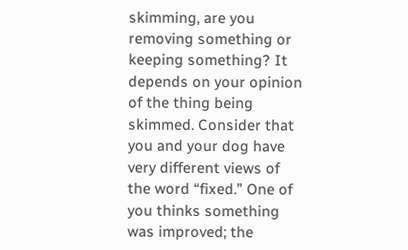skimming, are you removing something or keeping something? It depends on your opinion of the thing being skimmed. Consider that you and your dog have very different views of the word “fixed.” One of you thinks something was improved; the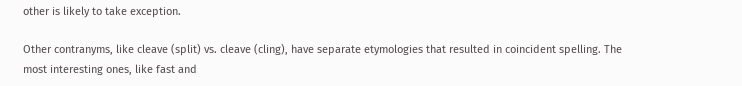other is likely to take exception.

Other contranyms, like cleave (split) vs. cleave (cling), have separate etymologies that resulted in coincident spelling. The most interesting ones, like fast and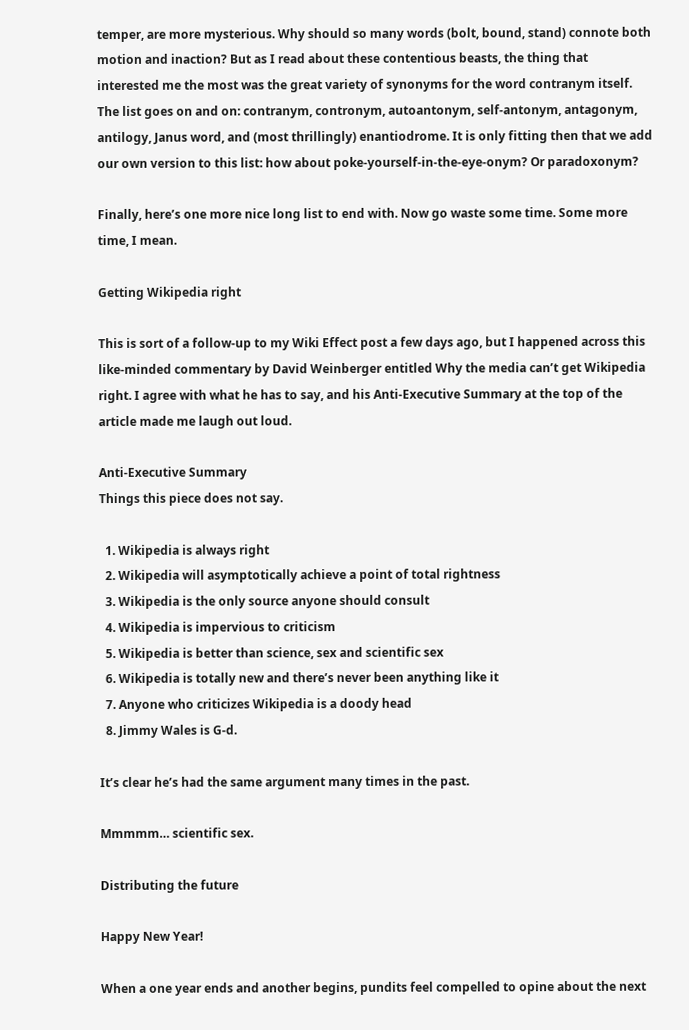temper, are more mysterious. Why should so many words (bolt, bound, stand) connote both motion and inaction? But as I read about these contentious beasts, the thing that interested me the most was the great variety of synonyms for the word contranym itself. The list goes on and on: contranym, contronym, autoantonym, self-antonym, antagonym, antilogy, Janus word, and (most thrillingly) enantiodrome. It is only fitting then that we add our own version to this list: how about poke-yourself-in-the-eye-onym? Or paradoxonym?

Finally, here’s one more nice long list to end with. Now go waste some time. Some more time, I mean.

Getting Wikipedia right

This is sort of a follow-up to my Wiki Effect post a few days ago, but I happened across this like-minded commentary by David Weinberger entitled Why the media can’t get Wikipedia right. I agree with what he has to say, and his Anti-Executive Summary at the top of the article made me laugh out loud.

Anti-Executive Summary
Things this piece does not say.

  1. Wikipedia is always right
  2. Wikipedia will asymptotically achieve a point of total rightness
  3. Wikipedia is the only source anyone should consult
  4. Wikipedia is impervious to criticism
  5. Wikipedia is better than science, sex and scientific sex
  6. Wikipedia is totally new and there’s never been anything like it
  7. Anyone who criticizes Wikipedia is a doody head
  8. Jimmy Wales is G-d.

It’s clear he’s had the same argument many times in the past.

Mmmmm… scientific sex.

Distributing the future

Happy New Year!

When a one year ends and another begins, pundits feel compelled to opine about the next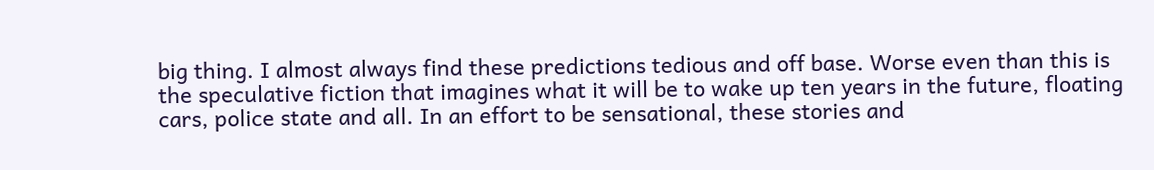big thing. I almost always find these predictions tedious and off base. Worse even than this is the speculative fiction that imagines what it will be to wake up ten years in the future, floating cars, police state and all. In an effort to be sensational, these stories and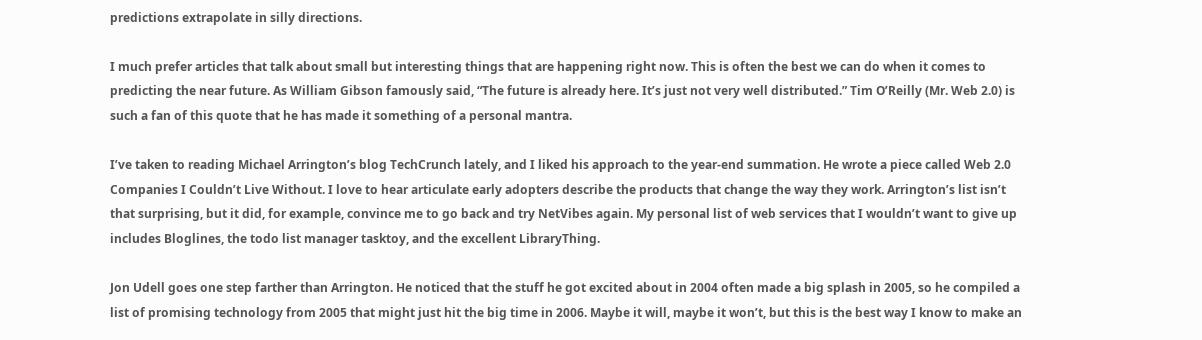predictions extrapolate in silly directions.

I much prefer articles that talk about small but interesting things that are happening right now. This is often the best we can do when it comes to predicting the near future. As William Gibson famously said, “The future is already here. It’s just not very well distributed.” Tim O’Reilly (Mr. Web 2.0) is such a fan of this quote that he has made it something of a personal mantra.

I’ve taken to reading Michael Arrington’s blog TechCrunch lately, and I liked his approach to the year-end summation. He wrote a piece called Web 2.0 Companies I Couldn’t Live Without. I love to hear articulate early adopters describe the products that change the way they work. Arrington’s list isn’t that surprising, but it did, for example, convince me to go back and try NetVibes again. My personal list of web services that I wouldn’t want to give up includes Bloglines, the todo list manager tasktoy, and the excellent LibraryThing.

Jon Udell goes one step farther than Arrington. He noticed that the stuff he got excited about in 2004 often made a big splash in 2005, so he compiled a list of promising technology from 2005 that might just hit the big time in 2006. Maybe it will, maybe it won’t, but this is the best way I know to make an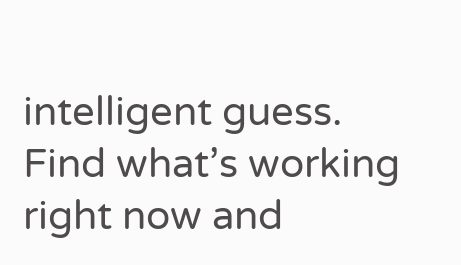intelligent guess. Find what’s working right now and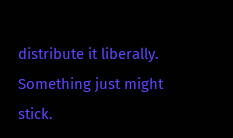distribute it liberally. Something just might stick.